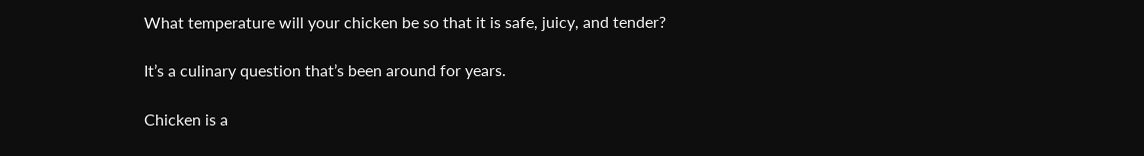What temperature will your chicken be so that it is safe, juicy, and tender?

It’s a culinary question that’s been around for years.

Chicken is a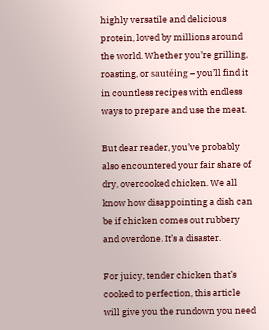highly versatile and delicious protein, loved by millions around the world. Whether you’re grilling, roasting, or sautéing – you’ll find it in countless recipes with endless ways to prepare and use the meat.

But dear reader, you’ve probably also encountered your fair share of dry, overcooked chicken. We all know how disappointing a dish can be if chicken comes out rubbery and overdone. It’s a disaster.

For juicy, tender chicken that’s cooked to perfection, this article will give you the rundown you need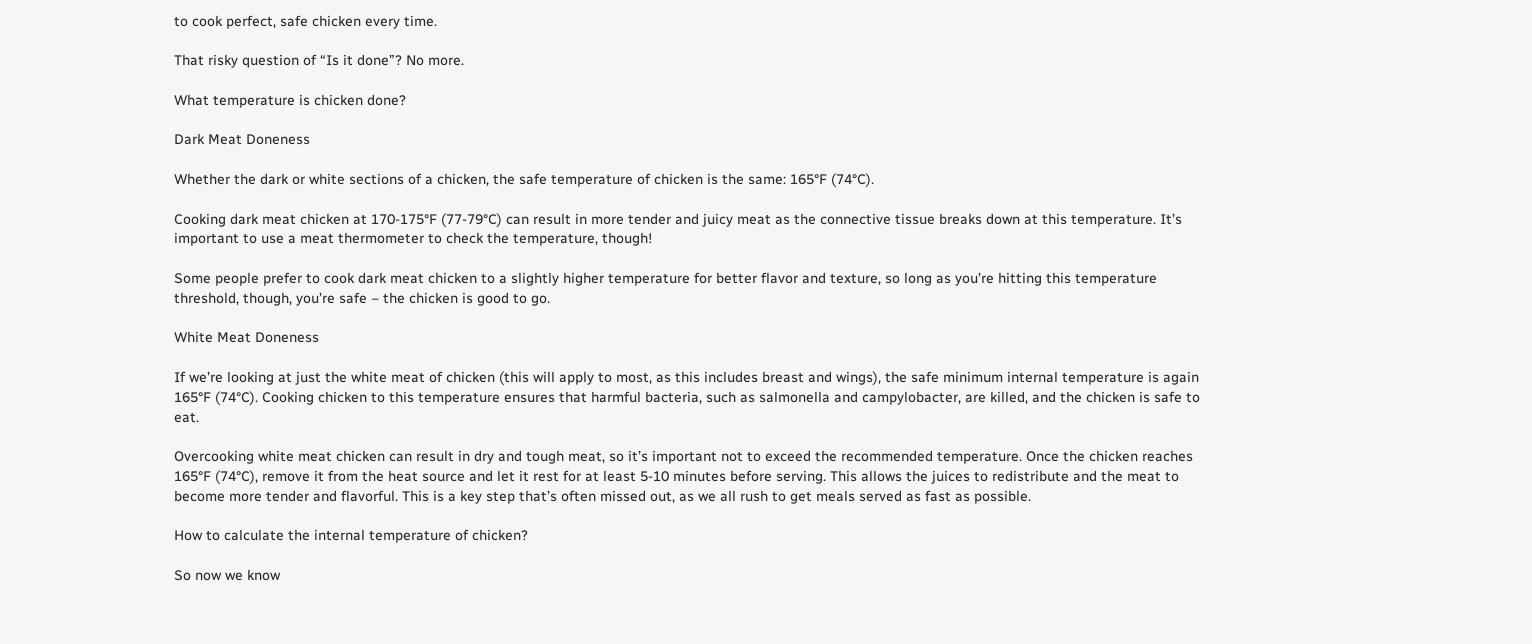to cook perfect, safe chicken every time.

That risky question of “Is it done”? No more.

What temperature is chicken done?

Dark Meat Doneness

Whether the dark or white sections of a chicken, the safe temperature of chicken is the same: 165°F (74°C).

Cooking dark meat chicken at 170-175°F (77-79°C) can result in more tender and juicy meat as the connective tissue breaks down at this temperature. It’s important to use a meat thermometer to check the temperature, though!

Some people prefer to cook dark meat chicken to a slightly higher temperature for better flavor and texture, so long as you’re hitting this temperature threshold, though, you’re safe – the chicken is good to go.

White Meat Doneness

If we’re looking at just the white meat of chicken (this will apply to most, as this includes breast and wings), the safe minimum internal temperature is again 165°F (74°C). Cooking chicken to this temperature ensures that harmful bacteria, such as salmonella and campylobacter, are killed, and the chicken is safe to eat.

Overcooking white meat chicken can result in dry and tough meat, so it’s important not to exceed the recommended temperature. Once the chicken reaches 165°F (74°C), remove it from the heat source and let it rest for at least 5-10 minutes before serving. This allows the juices to redistribute and the meat to become more tender and flavorful. This is a key step that’s often missed out, as we all rush to get meals served as fast as possible.

How to calculate the internal temperature of chicken?

So now we know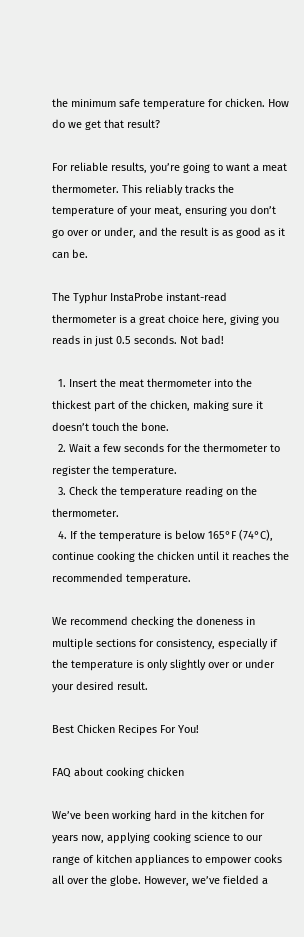the minimum safe temperature for chicken. How do we get that result?

For reliable results, you’re going to want a meat thermometer. This reliably tracks the temperature of your meat, ensuring you don’t go over or under, and the result is as good as it can be.

The Typhur InstaProbe instant-read thermometer is a great choice here, giving you reads in just 0.5 seconds. Not bad!

  1. Insert the meat thermometer into the thickest part of the chicken, making sure it doesn’t touch the bone.
  2. Wait a few seconds for the thermometer to register the temperature.
  3. Check the temperature reading on the thermometer.
  4. If the temperature is below 165°F (74°C), continue cooking the chicken until it reaches the recommended temperature.

We recommend checking the doneness in multiple sections for consistency, especially if the temperature is only slightly over or under your desired result.

Best Chicken Recipes For You!

FAQ about cooking chicken

We’ve been working hard in the kitchen for years now, applying cooking science to our range of kitchen appliances to empower cooks all over the globe. However, we’ve fielded a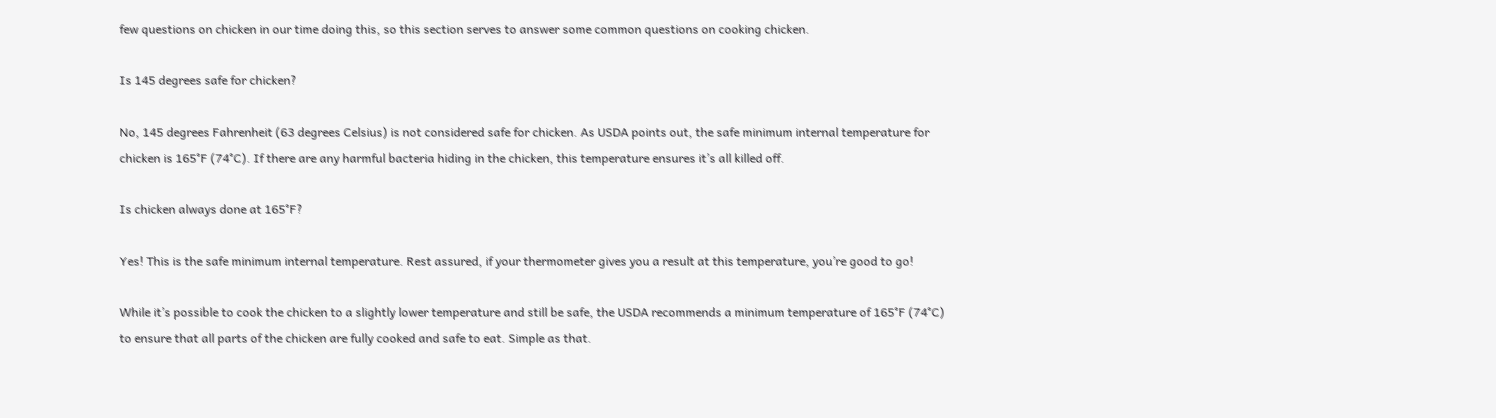few questions on chicken in our time doing this, so this section serves to answer some common questions on cooking chicken.

Is 145 degrees safe for chicken?

No, 145 degrees Fahrenheit (63 degrees Celsius) is not considered safe for chicken. As USDA points out, the safe minimum internal temperature for chicken is 165°F (74°C). If there are any harmful bacteria hiding in the chicken, this temperature ensures it’s all killed off.

Is chicken always done at 165°F?

Yes! This is the safe minimum internal temperature. Rest assured, if your thermometer gives you a result at this temperature, you’re good to go!

While it’s possible to cook the chicken to a slightly lower temperature and still be safe, the USDA recommends a minimum temperature of 165°F (74°C) to ensure that all parts of the chicken are fully cooked and safe to eat. Simple as that.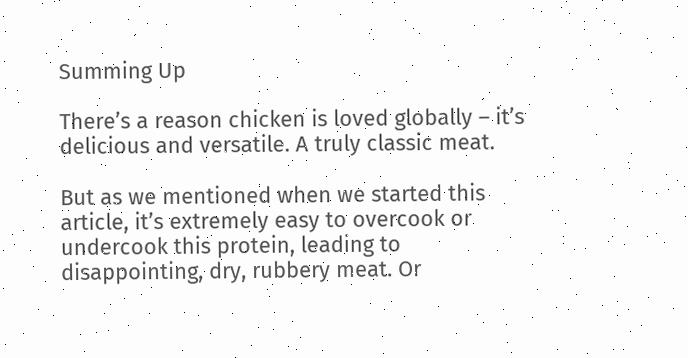Summing Up

There’s a reason chicken is loved globally – it’s delicious and versatile. A truly classic meat.

But as we mentioned when we started this article, it’s extremely easy to overcook or undercook this protein, leading to disappointing, dry, rubbery meat. Or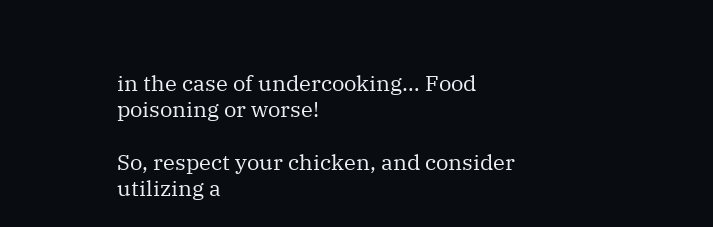in the case of undercooking… Food poisoning or worse!

So, respect your chicken, and consider utilizing a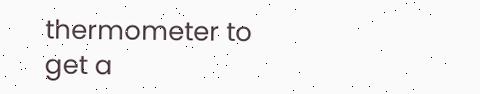thermometer to get a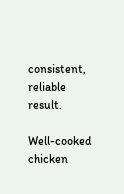consistent, reliable result.

Well-cooked chicken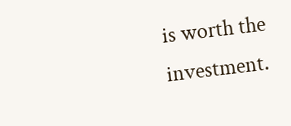is worth the investment.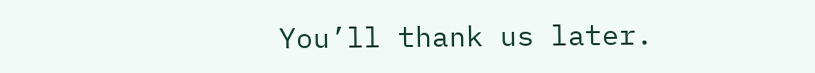You’ll thank us later.